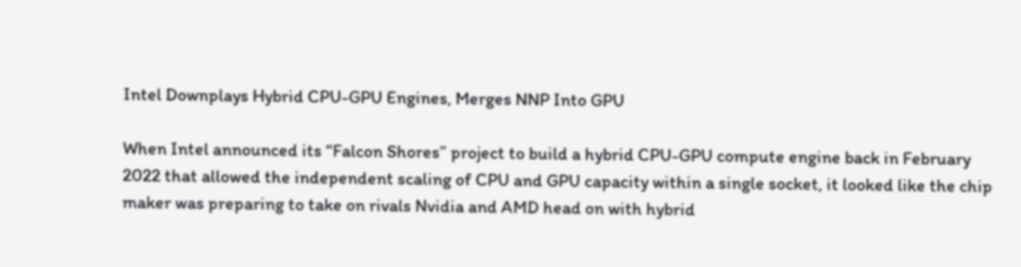Intel Downplays Hybrid CPU-GPU Engines, Merges NNP Into GPU

When Intel announced its “Falcon Shores” project to build a hybrid CPU-GPU compute engine back in February 2022 that allowed the independent scaling of CPU and GPU capacity within a single socket, it looked like the chip maker was preparing to take on rivals Nvidia and AMD head on with hybrid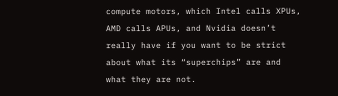compute motors, which Intel calls XPUs, AMD calls APUs, and Nvidia doesn’t really have if you want to be strict about what its “superchips” are and what they are not.